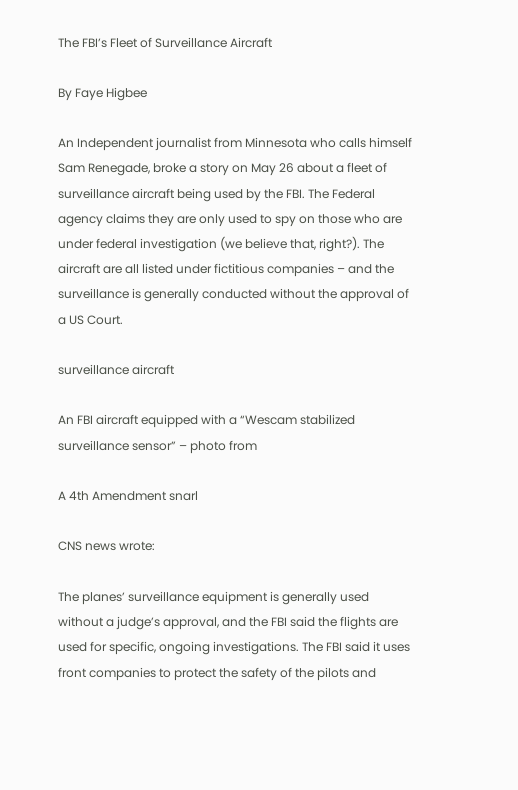The FBI’s Fleet of Surveillance Aircraft

By Faye Higbee

An Independent journalist from Minnesota who calls himself Sam Renegade, broke a story on May 26 about a fleet of surveillance aircraft being used by the FBI. The Federal agency claims they are only used to spy on those who are under federal investigation (we believe that, right?). The aircraft are all listed under fictitious companies – and the surveillance is generally conducted without the approval of a US Court.

surveillance aircraft

An FBI aircraft equipped with a “Wescam stabilized surveillance sensor” – photo from

A 4th Amendment snarl

CNS news wrote:

The planes’ surveillance equipment is generally used without a judge’s approval, and the FBI said the flights are used for specific, ongoing investigations. The FBI said it uses front companies to protect the safety of the pilots and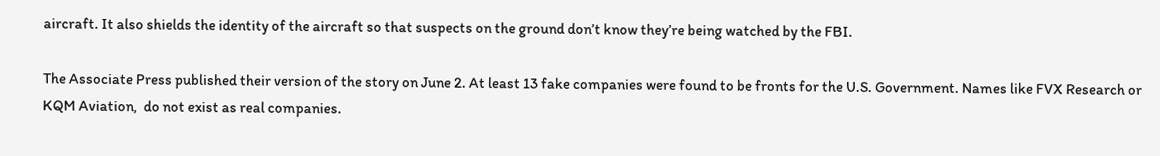aircraft. It also shields the identity of the aircraft so that suspects on the ground don’t know they’re being watched by the FBI.

The Associate Press published their version of the story on June 2. At least 13 fake companies were found to be fronts for the U.S. Government. Names like FVX Research or KQM Aviation,  do not exist as real companies.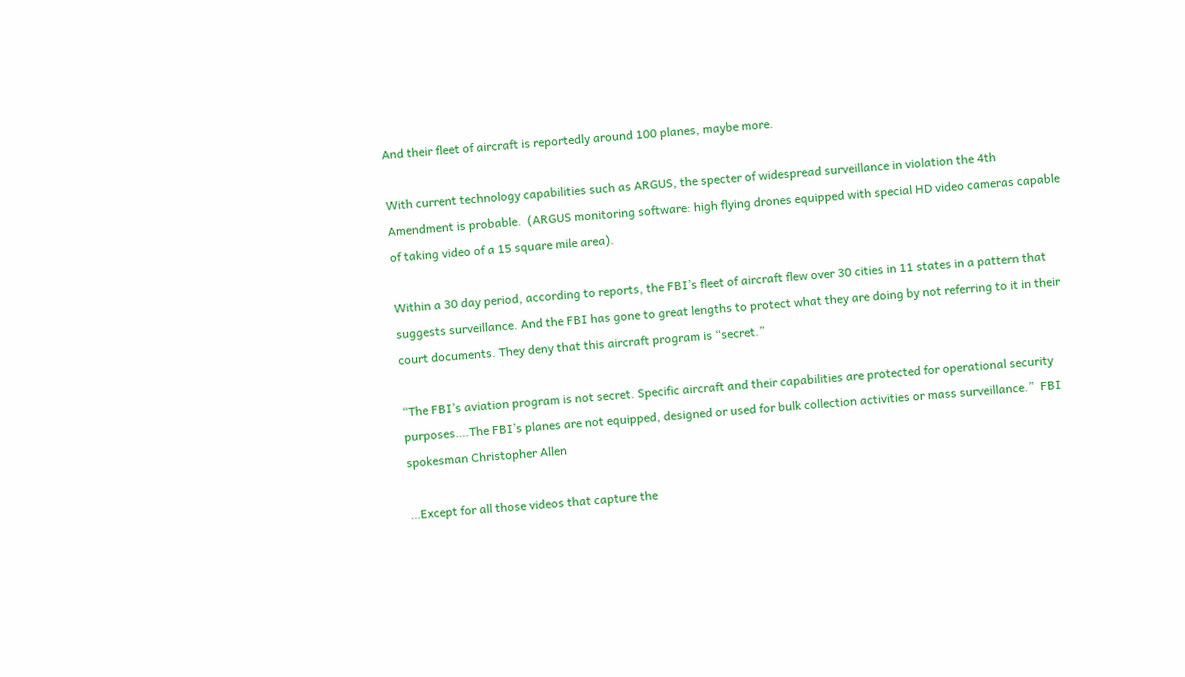And their fleet of aircraft is reportedly around 100 planes, maybe more.

With current technology capabilities such as ARGUS, the specter of widespread surveillance in violation the 4th Amendment is probable.  (ARGUS monitoring software: high flying drones equipped with special HD video cameras capable of taking video of a 15 square mile area).

Within a 30 day period, according to reports, the FBI’s fleet of aircraft flew over 30 cities in 11 states in a pattern that suggests surveillance. And the FBI has gone to great lengths to protect what they are doing by not referring to it in their court documents. They deny that this aircraft program is “secret.”

“The FBI’s aviation program is not secret. Specific aircraft and their capabilities are protected for operational security purposes….The FBI’s planes are not equipped, designed or used for bulk collection activities or mass surveillance.”  FBI spokesman Christopher Allen

…Except for all those videos that capture the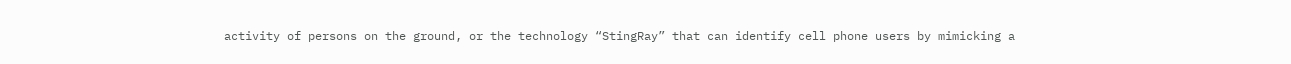activity of persons on the ground, or the technology “StingRay” that can identify cell phone users by mimicking a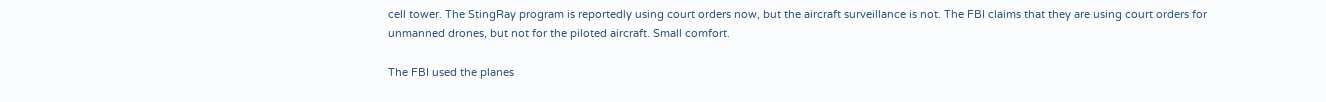cell tower. The StingRay program is reportedly using court orders now, but the aircraft surveillance is not. The FBI claims that they are using court orders for unmanned drones, but not for the piloted aircraft. Small comfort.

The FBI used the planes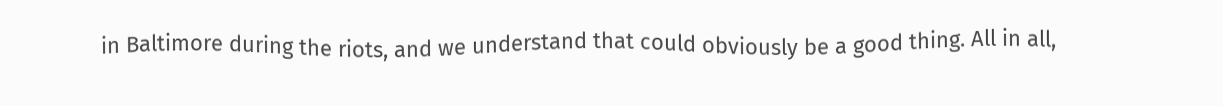in Baltimore during the riots, and we understand that could obviously be a good thing. All in all,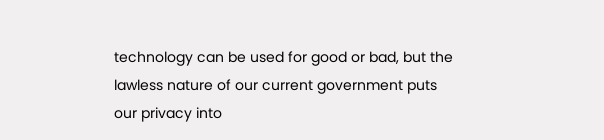technology can be used for good or bad, but the lawless nature of our current government puts our privacy into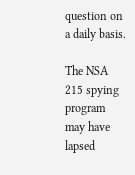question on a daily basis.

The NSA 215 spying program may have lapsed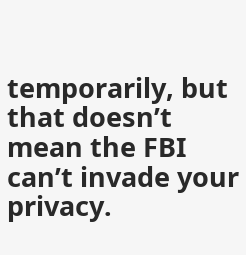temporarily, but that doesn’t mean the FBI can’t invade your privacy.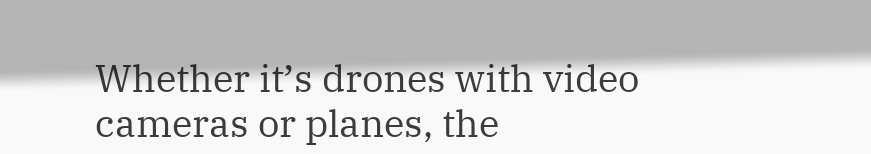Whether it’s drones with video cameras or planes, the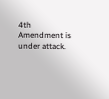4th Amendment is under attack.